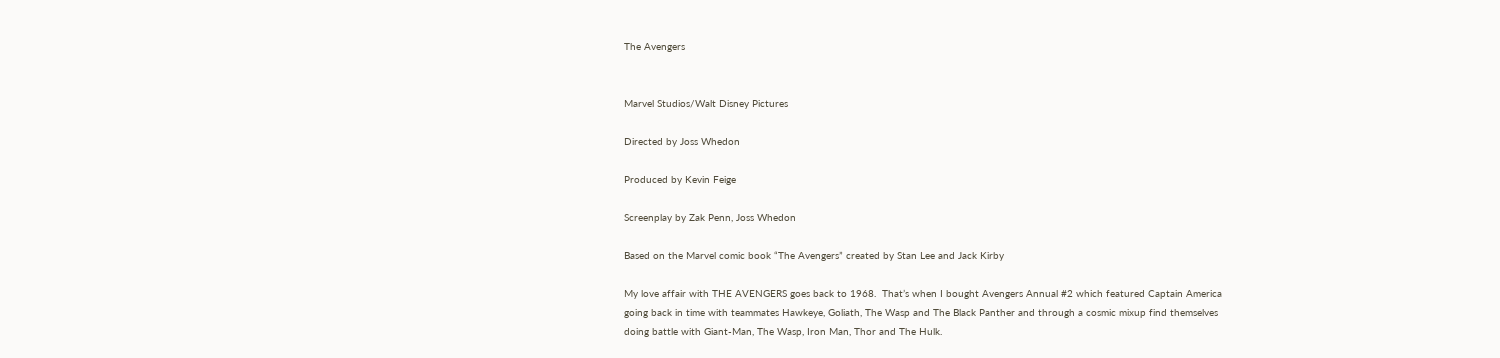The Avengers


Marvel Studios/Walt Disney Pictures

Directed by Joss Whedon

Produced by Kevin Feige

Screenplay by Zak Penn, Joss Whedon

Based on the Marvel comic book “The Avengers” created by Stan Lee and Jack Kirby

My love affair with THE AVENGERS goes back to 1968.  That’s when I bought Avengers Annual #2 which featured Captain America going back in time with teammates Hawkeye, Goliath, The Wasp and The Black Panther and through a cosmic mixup find themselves doing battle with Giant-Man, The Wasp, Iron Man, Thor and The Hulk.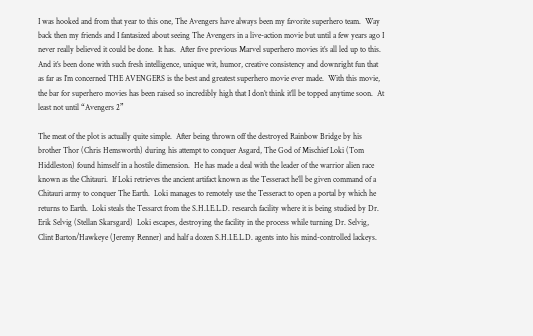I was hooked and from that year to this one, The Avengers have always been my favorite superhero team.  Way back then my friends and I fantasized about seeing The Avengers in a live-action movie but until a few years ago I never really believed it could be done.  It has.  After five previous Marvel superhero movies it’s all led up to this.  And it’s been done with such fresh intelligence, unique wit, humor, creative consistency and downright fun that as far as I’m concerned THE AVENGERS is the best and greatest superhero movie ever made.  With this movie, the bar for superhero movies has been raised so incredibly high that I don’t think it’ll be topped anytime soon.  At least not until “Avengers 2”

The meat of the plot is actually quite simple.  After being thrown off the destroyed Rainbow Bridge by his brother Thor (Chris Hemsworth) during his attempt to conquer Asgard, The God of Mischief Loki (Tom Hiddleston) found himself in a hostile dimension.  He has made a deal with the leader of the warrior alien race known as the Chitauri.  If Loki retrieves the ancient artifact known as the Tesseract he’ll be given command of a Chitauri army to conquer The Earth.  Loki manages to remotely use the Tesseract to open a portal by which he returns to Earth.  Loki steals the Tessarct from the S.H.I.E.L.D. research facility where it is being studied by Dr. Erik Selvig (Stellan Skarsgard)  Loki escapes, destroying the facility in the process while turning Dr. Selvig, Clint Barton/Hawkeye (Jeremy Renner) and half a dozen S.H.I.E.L.D. agents into his mind-controlled lackeys.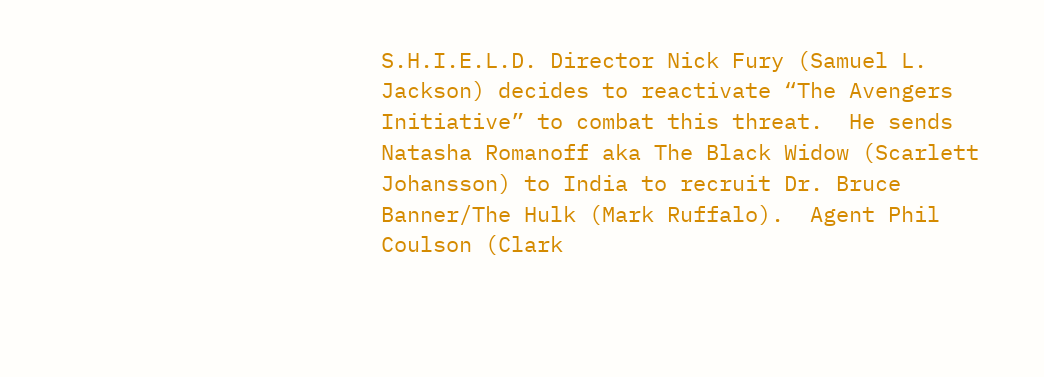S.H.I.E.L.D. Director Nick Fury (Samuel L. Jackson) decides to reactivate “The Avengers Initiative” to combat this threat.  He sends Natasha Romanoff aka The Black Widow (Scarlett Johansson) to India to recruit Dr. Bruce Banner/The Hulk (Mark Ruffalo).  Agent Phil Coulson (Clark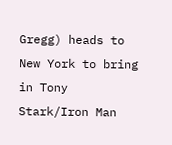Gregg) heads to New York to bring in Tony Stark/Iron Man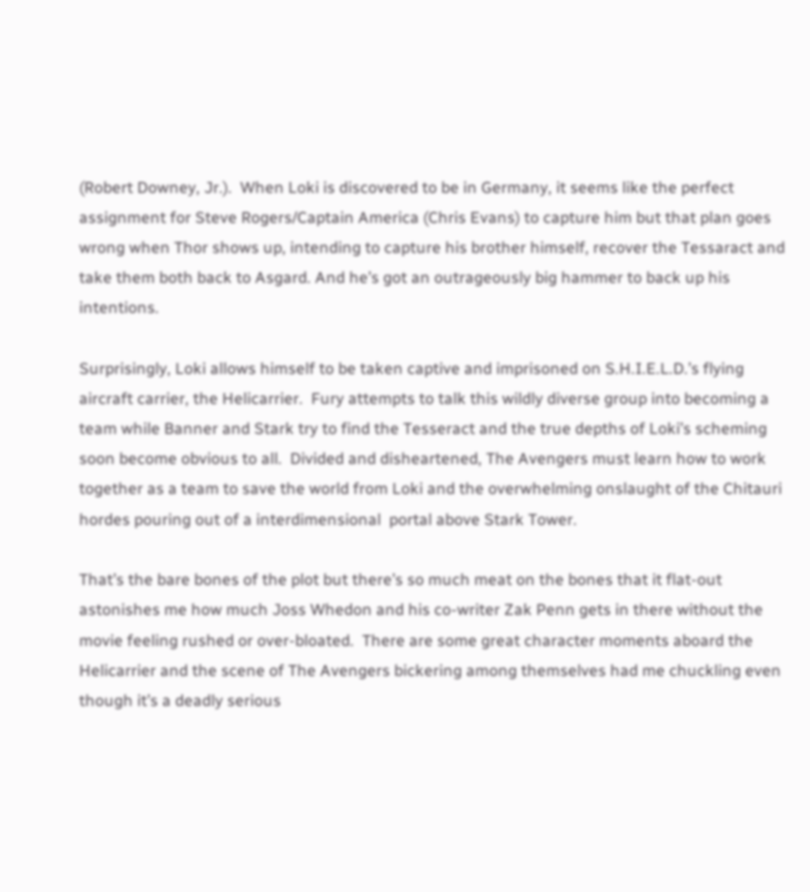(Robert Downey, Jr.).  When Loki is discovered to be in Germany, it seems like the perfect assignment for Steve Rogers/Captain America (Chris Evans) to capture him but that plan goes wrong when Thor shows up, intending to capture his brother himself, recover the Tessaract and take them both back to Asgard. And he’s got an outrageously big hammer to back up his intentions.

Surprisingly, Loki allows himself to be taken captive and imprisoned on S.H.I.E.L.D.’s flying aircraft carrier, the Helicarrier.  Fury attempts to talk this wildly diverse group into becoming a team while Banner and Stark try to find the Tesseract and the true depths of Loki’s scheming soon become obvious to all.  Divided and disheartened, The Avengers must learn how to work together as a team to save the world from Loki and the overwhelming onslaught of the Chitauri hordes pouring out of a interdimensional  portal above Stark Tower.

That’s the bare bones of the plot but there’s so much meat on the bones that it flat-out astonishes me how much Joss Whedon and his co-writer Zak Penn gets in there without the movie feeling rushed or over-bloated.  There are some great character moments aboard the Helicarrier and the scene of The Avengers bickering among themselves had me chuckling even though it’s a deadly serious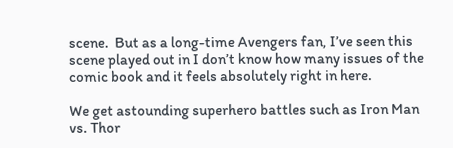scene.  But as a long-time Avengers fan, I’ve seen this scene played out in I don’t know how many issues of the comic book and it feels absolutely right in here.

We get astounding superhero battles such as Iron Man vs. Thor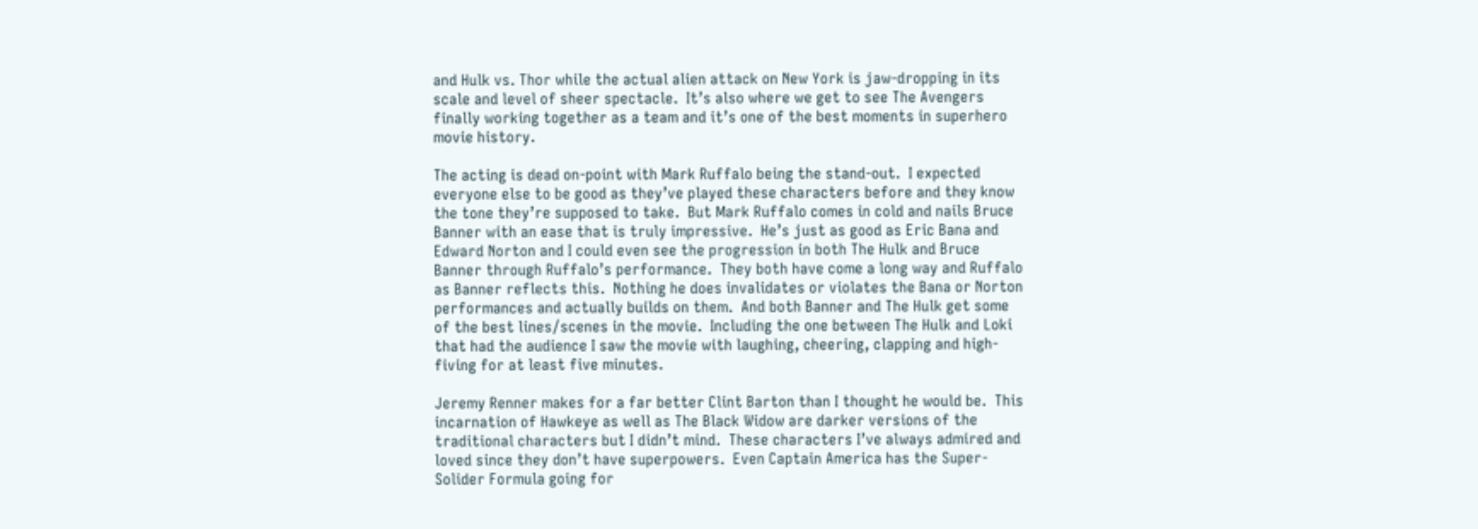and Hulk vs. Thor while the actual alien attack on New York is jaw-dropping in its scale and level of sheer spectacle.  It’s also where we get to see The Avengers finally working together as a team and it’s one of the best moments in superhero movie history.

The acting is dead on-point with Mark Ruffalo being the stand-out.  I expected everyone else to be good as they’ve played these characters before and they know the tone they’re supposed to take.  But Mark Ruffalo comes in cold and nails Bruce Banner with an ease that is truly impressive.  He’s just as good as Eric Bana and Edward Norton and I could even see the progression in both The Hulk and Bruce Banner through Ruffalo’s performance.  They both have come a long way and Ruffalo as Banner reflects this.  Nothing he does invalidates or violates the Bana or Norton performances and actually builds on them.  And both Banner and The Hulk get some of the best lines/scenes in the movie.  Including the one between The Hulk and Loki that had the audience I saw the movie with laughing, cheering, clapping and high-fiving for at least five minutes.

Jeremy Renner makes for a far better Clint Barton than I thought he would be.  This incarnation of Hawkeye as well as The Black Widow are darker versions of the traditional characters but I didn’t mind.  These characters I’ve always admired and loved since they don’t have superpowers.  Even Captain America has the Super-Solider Formula going for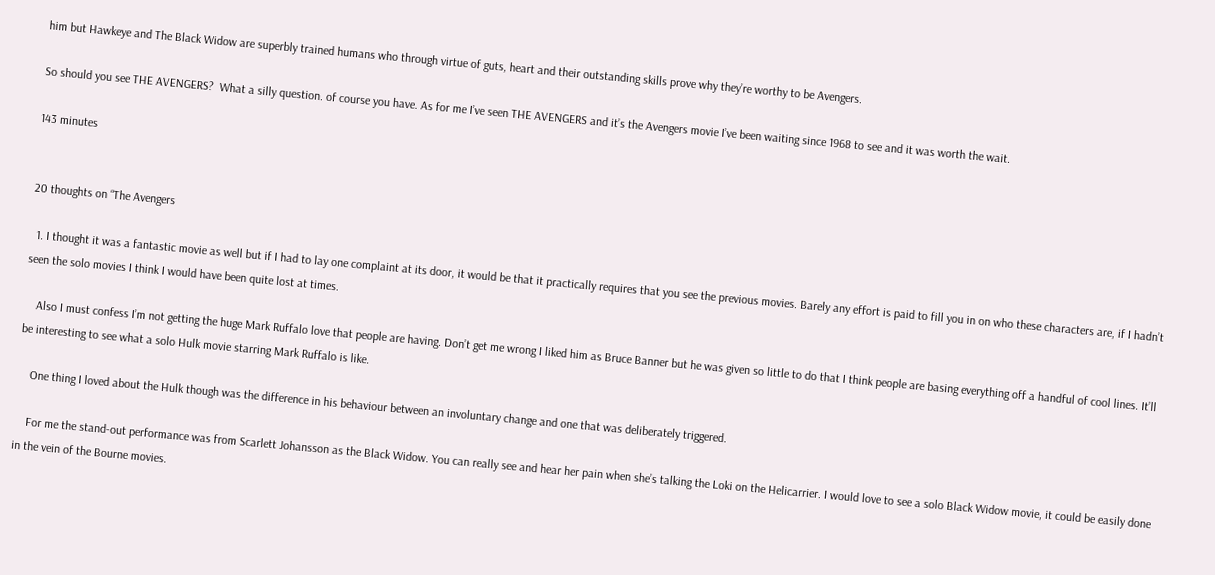him but Hawkeye and The Black Widow are superbly trained humans who through virtue of guts, heart and their outstanding skills prove why they’re worthy to be Avengers.

So should you see THE AVENGERS?  What a silly question. of course you have. As for me I’ve seen THE AVENGERS and it’s the Avengers movie I’ve been waiting since 1968 to see and it was worth the wait.

143 minutes


20 thoughts on “The Avengers

  1. I thought it was a fantastic movie as well but if I had to lay one complaint at its door, it would be that it practically requires that you see the previous movies. Barely any effort is paid to fill you in on who these characters are, if I hadn’t seen the solo movies I think I would have been quite lost at times.

    Also I must confess I’m not getting the huge Mark Ruffalo love that people are having. Don’t get me wrong I liked him as Bruce Banner but he was given so little to do that I think people are basing everything off a handful of cool lines. It’ll be interesting to see what a solo Hulk movie starring Mark Ruffalo is like.

    One thing I loved about the Hulk though was the difference in his behaviour between an involuntary change and one that was deliberately triggered.

    For me the stand-out performance was from Scarlett Johansson as the Black Widow. You can really see and hear her pain when she’s talking the Loki on the Helicarrier. I would love to see a solo Black Widow movie, it could be easily done in the vein of the Bourne movies.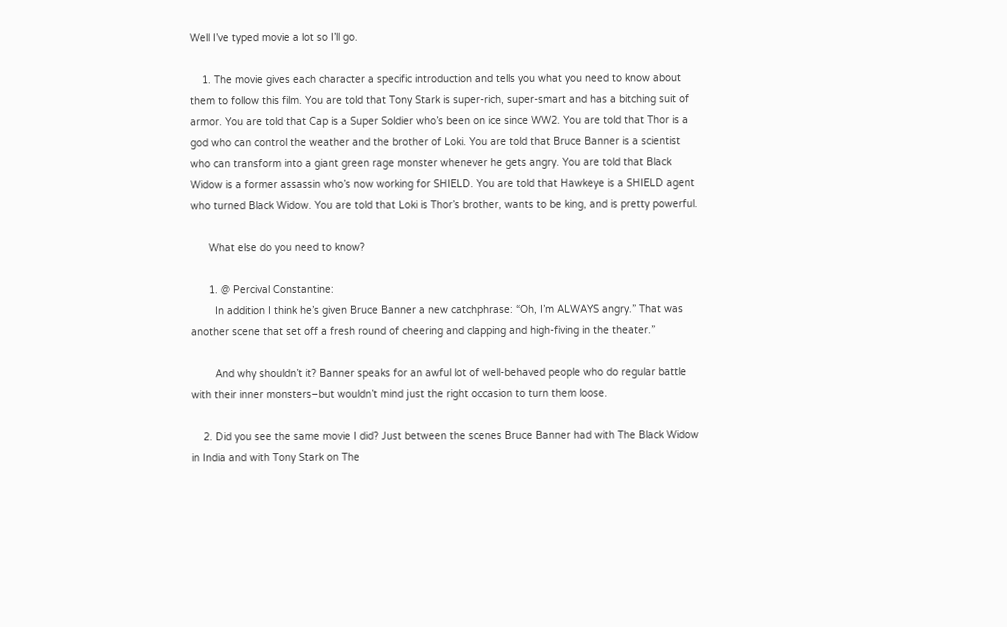Well I’ve typed movie a lot so I’ll go.

    1. The movie gives each character a specific introduction and tells you what you need to know about them to follow this film. You are told that Tony Stark is super-rich, super-smart and has a bitching suit of armor. You are told that Cap is a Super Soldier who’s been on ice since WW2. You are told that Thor is a god who can control the weather and the brother of Loki. You are told that Bruce Banner is a scientist who can transform into a giant green rage monster whenever he gets angry. You are told that Black Widow is a former assassin who’s now working for SHIELD. You are told that Hawkeye is a SHIELD agent who turned Black Widow. You are told that Loki is Thor’s brother, wants to be king, and is pretty powerful.

      What else do you need to know?

      1. @ Percival Constantine:
        In addition I think he’s given Bruce Banner a new catchphrase: “Oh, I’m ALWAYS angry.” That was another scene that set off a fresh round of cheering and clapping and high-fiving in the theater.”

        And why shouldn’t it? Banner speaks for an awful lot of well-behaved people who do regular battle with their inner monsters–but wouldn’t mind just the right occasion to turn them loose.

    2. Did you see the same movie I did? Just between the scenes Bruce Banner had with The Black Widow in India and with Tony Stark on The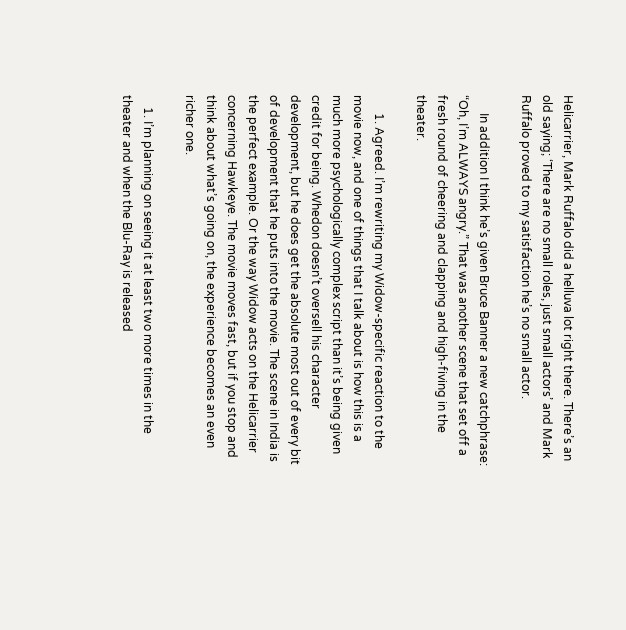Helicarrier, Mark Ruffalo did a helluva lot right there. There’s an old saying; ‘There are no small roles, just small actors’ and Mark Ruffalo proved to my satisfaction he’s no small actor.

      In addition I think he’s given Bruce Banner a new catchphrase: “Oh, I’m ALWAYS angry.” That was another scene that set off a fresh round of cheering and clapping and high-fiving in the theater.

      1. Agreed. I’m rewriting my Widow-specific reaction to the movie now, and one of things that I talk about is how this is a much more psychologically complex script than it’s being given credit for being. Whedon doesn’t oversell his character development, but he does get the absolute most out of every bit of development that he puts into the movie. The scene in India is the perfect example. Or the way Widow acts on the Helicarrier concerning Hawkeye. The movie moves fast, but if you stop and think about what’s going on, the experience becomes an even richer one.

    1. I’m planning on seeing it at least two more times in the theater and when the Blu-Ray is released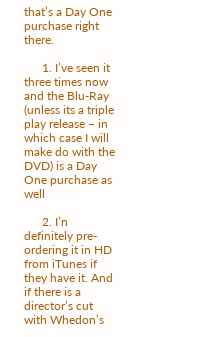that’s a Day One purchase right there.

      1. I’ve seen it three times now and the Blu-Ray (unless its a triple play release – in which case I will make do with the DVD) is a Day One purchase as well

      2. I’n definitely pre-ordering it in HD from iTunes if they have it. And if there is a director’s cut with Whedon’s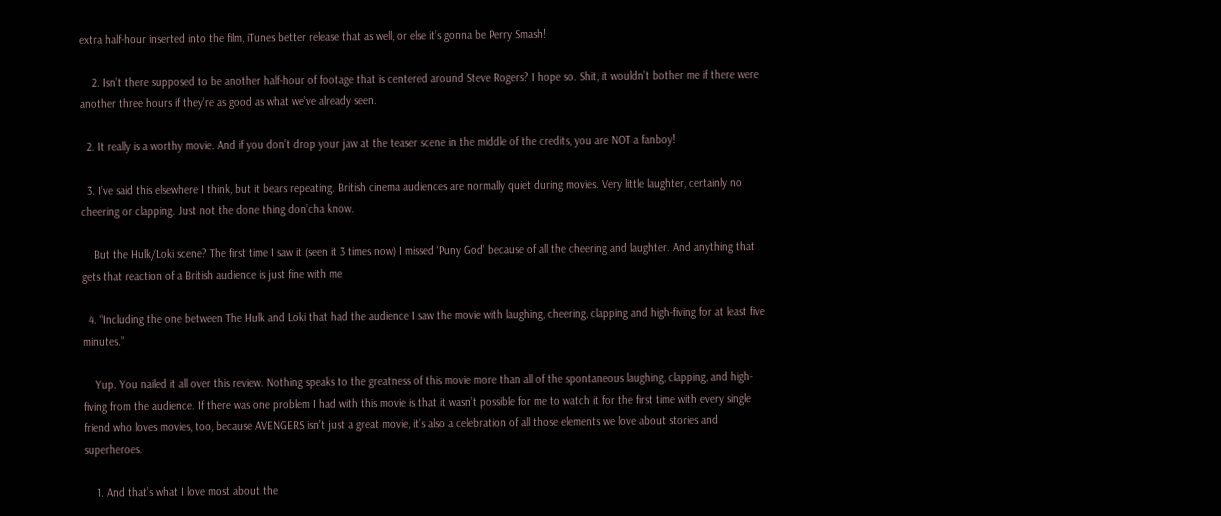extra half-hour inserted into the film, iTunes better release that as well, or else it’s gonna be Perry Smash!

    2. Isn’t there supposed to be another half-hour of footage that is centered around Steve Rogers? I hope so. Shit, it wouldn’t bother me if there were another three hours if they’re as good as what we’ve already seen.

  2. It really is a worthy movie. And if you don’t drop your jaw at the teaser scene in the middle of the credits, you are NOT a fanboy!

  3. I’ve said this elsewhere I think, but it bears repeating. British cinema audiences are normally quiet during movies. Very little laughter, certainly no cheering or clapping. Just not the done thing don’cha know.

    But the Hulk/Loki scene? The first time I saw it (seen it 3 times now) I missed ‘Puny God’ because of all the cheering and laughter. And anything that gets that reaction of a British audience is just fine with me

  4. “Including the one between The Hulk and Loki that had the audience I saw the movie with laughing, cheering, clapping and high-fiving for at least five minutes.”

    Yup. You nailed it all over this review. Nothing speaks to the greatness of this movie more than all of the spontaneous laughing, clapping, and high-fiving from the audience. If there was one problem I had with this movie is that it wasn’t possible for me to watch it for the first time with every single friend who loves movies, too, because AVENGERS isn’t just a great movie, it’s also a celebration of all those elements we love about stories and superheroes.

    1. And that’s what I love most about the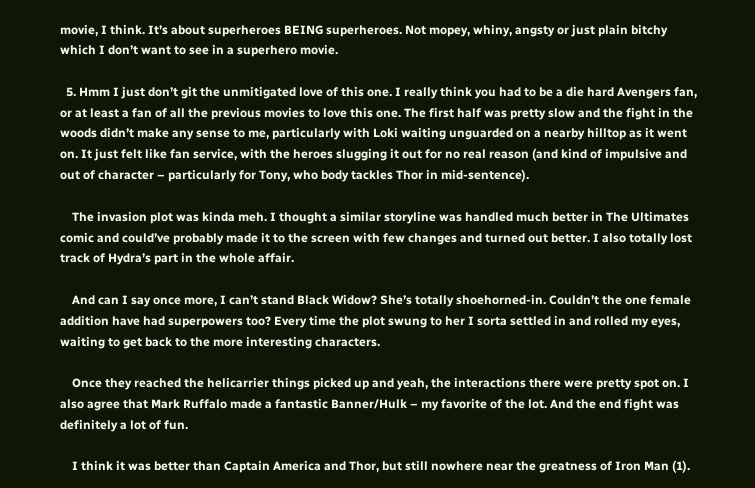movie, I think. It’s about superheroes BEING superheroes. Not mopey, whiny, angsty or just plain bitchy which I don’t want to see in a superhero movie.

  5. Hmm I just don’t git the unmitigated love of this one. I really think you had to be a die hard Avengers fan, or at least a fan of all the previous movies to love this one. The first half was pretty slow and the fight in the woods didn’t make any sense to me, particularly with Loki waiting unguarded on a nearby hilltop as it went on. It just felt like fan service, with the heroes slugging it out for no real reason (and kind of impulsive and out of character – particularly for Tony, who body tackles Thor in mid-sentence).

    The invasion plot was kinda meh. I thought a similar storyline was handled much better in The Ultimates comic and could’ve probably made it to the screen with few changes and turned out better. I also totally lost track of Hydra’s part in the whole affair.

    And can I say once more, I can’t stand Black Widow? She’s totally shoehorned-in. Couldn’t the one female addition have had superpowers too? Every time the plot swung to her I sorta settled in and rolled my eyes, waiting to get back to the more interesting characters.

    Once they reached the helicarrier things picked up and yeah, the interactions there were pretty spot on. I also agree that Mark Ruffalo made a fantastic Banner/Hulk – my favorite of the lot. And the end fight was definitely a lot of fun.

    I think it was better than Captain America and Thor, but still nowhere near the greatness of Iron Man (1).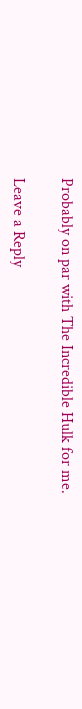Probably on par with The Incredible Hulk for me.

Leave a Reply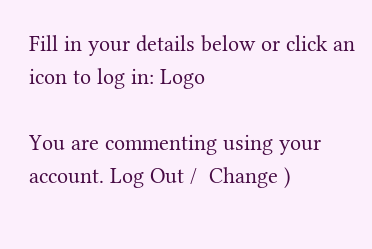Fill in your details below or click an icon to log in: Logo

You are commenting using your account. Log Out /  Change )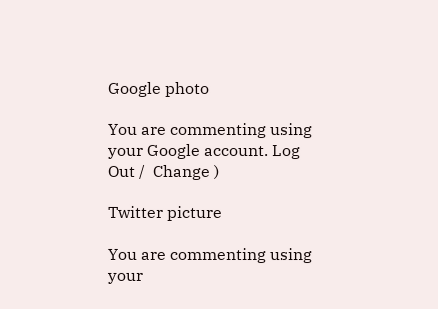Google photo

You are commenting using your Google account. Log Out /  Change )

Twitter picture

You are commenting using your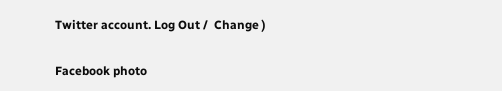Twitter account. Log Out /  Change )

Facebook photo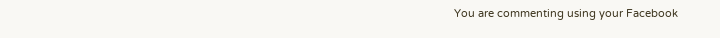You are commenting using your Facebook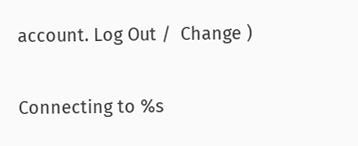account. Log Out /  Change )

Connecting to %s